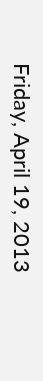Friday, April 19, 2013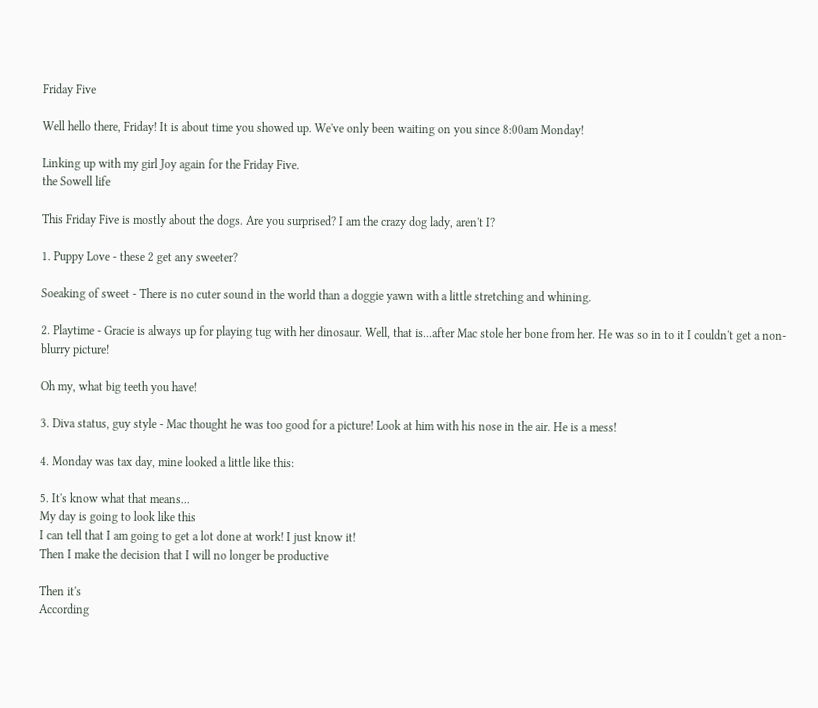Friday Five

Well hello there, Friday! It is about time you showed up. We've only been waiting on you since 8:00am Monday!

Linking up with my girl Joy again for the Friday Five.
the Sowell life

This Friday Five is mostly about the dogs. Are you surprised? I am the crazy dog lady, aren't I?

1. Puppy Love - these 2 get any sweeter?

Soeaking of sweet - There is no cuter sound in the world than a doggie yawn with a little stretching and whining.

2. Playtime - Gracie is always up for playing tug with her dinosaur. Well, that is...after Mac stole her bone from her. He was so in to it I couldn't get a non-blurry picture!

Oh my, what big teeth you have!

3. Diva status, guy style - Mac thought he was too good for a picture! Look at him with his nose in the air. He is a mess!

4. Monday was tax day, mine looked a little like this:

5. It's know what that means...
My day is going to look like this
I can tell that I am going to get a lot done at work! I just know it!
Then I make the decision that I will no longer be productive

Then it's
According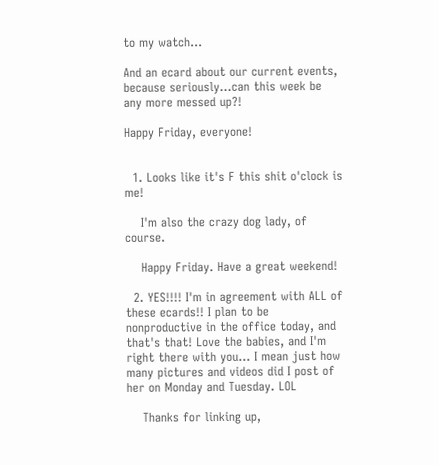to my watch...

And an ecard about our current events, because seriously...can this week be any more messed up?!

Happy Friday, everyone!


  1. Looks like it's F this shit o'clock is me!

    I'm also the crazy dog lady, of course.

    Happy Friday. Have a great weekend!

  2. YES!!!! I'm in agreement with ALL of these ecards!! I plan to be nonproductive in the office today, and that's that! Love the babies, and I'm right there with you... I mean just how many pictures and videos did I post of her on Monday and Tuesday. LOL

    Thanks for linking up,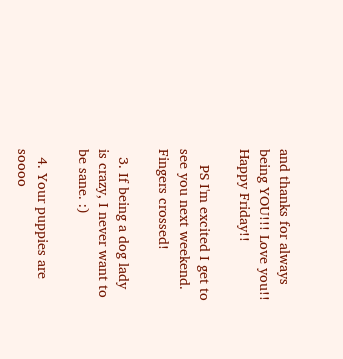and thanks for always being YOU!!! Love you!! Happy Friday!!

    PS I'm excited I get to see you next weekend. Fingers crossed!

  3. If being a dog lady is crazy, I never want to be sane. :)

  4. Your puppies are soooo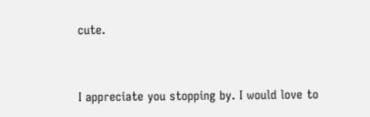cute.


I appreciate you stopping by. I would love to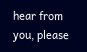hear from you, please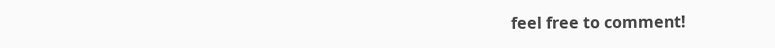feel free to comment!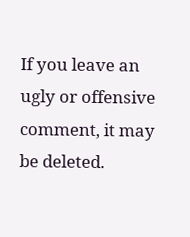If you leave an ugly or offensive comment, it may be deleted.